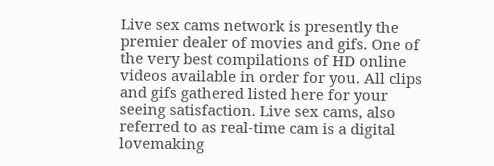Live sex cams network is presently the premier dealer of movies and gifs. One of the very best compilations of HD online videos available in order for you. All clips and gifs gathered listed here for your seeing satisfaction. Live sex cams, also referred to as real-time cam is a digital lovemaking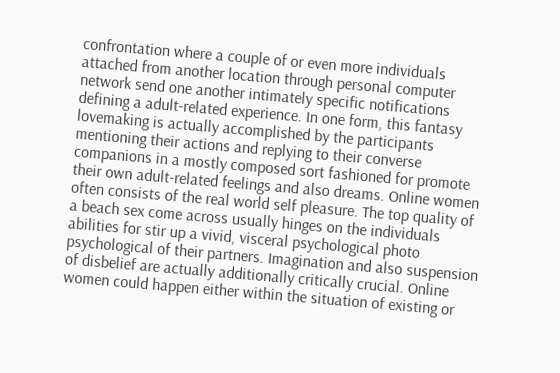confrontation where a couple of or even more individuals attached from another location through personal computer network send one another intimately specific notifications defining a adult-related experience. In one form, this fantasy lovemaking is actually accomplished by the participants mentioning their actions and replying to their converse companions in a mostly composed sort fashioned for promote their own adult-related feelings and also dreams. Online women often consists of the real world self pleasure. The top quality of a beach sex come across usually hinges on the individuals abilities for stir up a vivid, visceral psychological photo psychological of their partners. Imagination and also suspension of disbelief are actually additionally critically crucial. Online women could happen either within the situation of existing or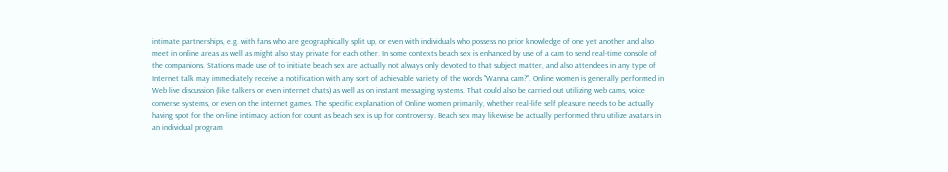intimate partnerships, e.g. with fans who are geographically split up, or even with individuals who possess no prior knowledge of one yet another and also meet in online areas as well as might also stay private for each other. In some contexts beach sex is enhanced by use of a cam to send real-time console of the companions. Stations made use of to initiate beach sex are actually not always only devoted to that subject matter, and also attendees in any type of Internet talk may immediately receive a notification with any sort of achievable variety of the words "Wanna cam?". Online women is generally performed in Web live discussion (like talkers or even internet chats) as well as on instant messaging systems. That could also be carried out utilizing web cams, voice converse systems, or even on the internet games. The specific explanation of Online women primarily, whether real-life self pleasure needs to be actually having spot for the on-line intimacy action for count as beach sex is up for controversy. Beach sex may likewise be actually performed thru utilize avatars in an individual program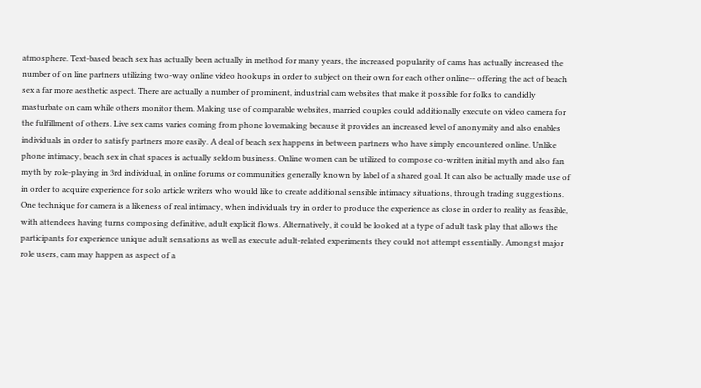atmosphere. Text-based beach sex has actually been actually in method for many years, the increased popularity of cams has actually increased the number of on line partners utilizing two-way online video hookups in order to subject on their own for each other online-- offering the act of beach sex a far more aesthetic aspect. There are actually a number of prominent, industrial cam websites that make it possible for folks to candidly masturbate on cam while others monitor them. Making use of comparable websites, married couples could additionally execute on video camera for the fulfillment of others. Live sex cams varies coming from phone lovemaking because it provides an increased level of anonymity and also enables individuals in order to satisfy partners more easily. A deal of beach sex happens in between partners who have simply encountered online. Unlike phone intimacy, beach sex in chat spaces is actually seldom business. Online women can be utilized to compose co-written initial myth and also fan myth by role-playing in 3rd individual, in online forums or communities generally known by label of a shared goal. It can also be actually made use of in order to acquire experience for solo article writers who would like to create additional sensible intimacy situations, through trading suggestions. One technique for camera is a likeness of real intimacy, when individuals try in order to produce the experience as close in order to reality as feasible, with attendees having turns composing definitive, adult explicit flows. Alternatively, it could be looked at a type of adult task play that allows the participants for experience unique adult sensations as well as execute adult-related experiments they could not attempt essentially. Amongst major role users, cam may happen as aspect of a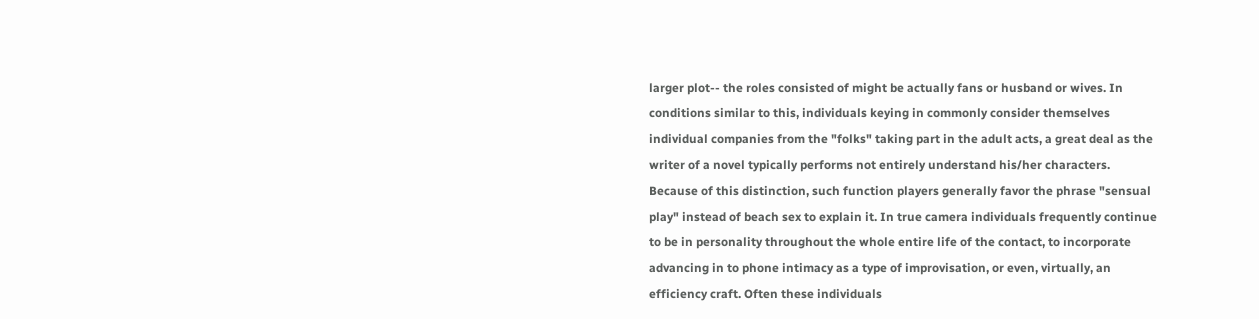larger plot-- the roles consisted of might be actually fans or husband or wives. In conditions similar to this, individuals keying in commonly consider themselves individual companies from the "folks" taking part in the adult acts, a great deal as the writer of a novel typically performs not entirely understand his/her characters. Because of this distinction, such function players generally favor the phrase "sensual play" instead of beach sex to explain it. In true camera individuals frequently continue to be in personality throughout the whole entire life of the contact, to incorporate advancing in to phone intimacy as a type of improvisation, or even, virtually, an efficiency craft. Often these individuals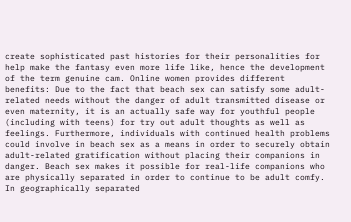create sophisticated past histories for their personalities for help make the fantasy even more life like, hence the development of the term genuine cam. Online women provides different benefits: Due to the fact that beach sex can satisfy some adult-related needs without the danger of adult transmitted disease or even maternity, it is an actually safe way for youthful people (including with teens) for try out adult thoughts as well as feelings. Furthermore, individuals with continued health problems could involve in beach sex as a means in order to securely obtain adult-related gratification without placing their companions in danger. Beach sex makes it possible for real-life companions who are physically separated in order to continue to be adult comfy. In geographically separated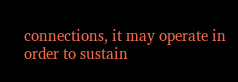connections, it may operate in order to sustain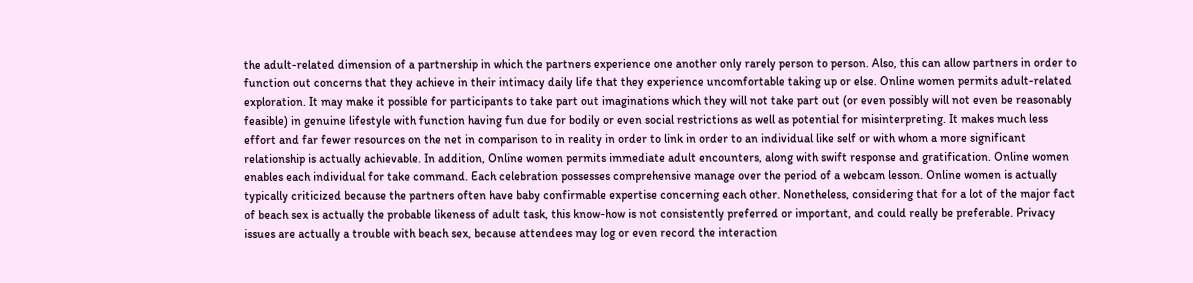the adult-related dimension of a partnership in which the partners experience one another only rarely person to person. Also, this can allow partners in order to function out concerns that they achieve in their intimacy daily life that they experience uncomfortable taking up or else. Online women permits adult-related exploration. It may make it possible for participants to take part out imaginations which they will not take part out (or even possibly will not even be reasonably feasible) in genuine lifestyle with function having fun due for bodily or even social restrictions as well as potential for misinterpreting. It makes much less effort and far fewer resources on the net in comparison to in reality in order to link in order to an individual like self or with whom a more significant relationship is actually achievable. In addition, Online women permits immediate adult encounters, along with swift response and gratification. Online women enables each individual for take command. Each celebration possesses comprehensive manage over the period of a webcam lesson. Online women is actually typically criticized because the partners often have baby confirmable expertise concerning each other. Nonetheless, considering that for a lot of the major fact of beach sex is actually the probable likeness of adult task, this know-how is not consistently preferred or important, and could really be preferable. Privacy issues are actually a trouble with beach sex, because attendees may log or even record the interaction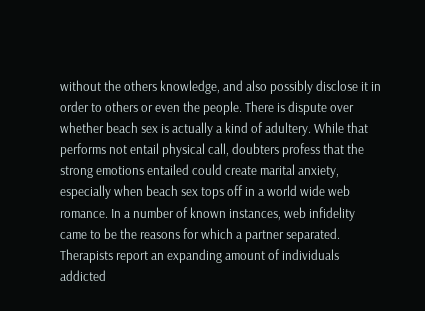without the others knowledge, and also possibly disclose it in order to others or even the people. There is dispute over whether beach sex is actually a kind of adultery. While that performs not entail physical call, doubters profess that the strong emotions entailed could create marital anxiety, especially when beach sex tops off in a world wide web romance. In a number of known instances, web infidelity came to be the reasons for which a partner separated. Therapists report an expanding amount of individuals addicted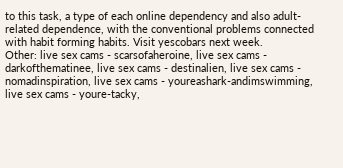to this task, a type of each online dependency and also adult-related dependence, with the conventional problems connected with habit forming habits. Visit yescobars next week.
Other: live sex cams - scarsofaheroine, live sex cams - darkofthematinee, live sex cams - destinalien, live sex cams - nomadinspiration, live sex cams - youreashark-andimswimming, live sex cams - youre-tacky,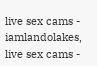live sex cams - iamlandolakes, live sex cams -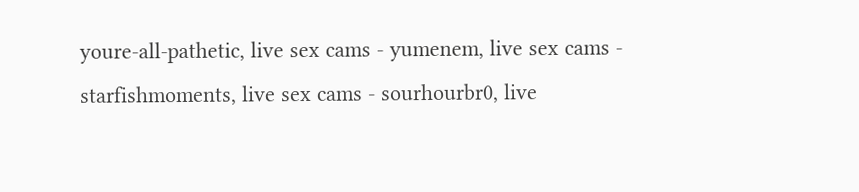youre-all-pathetic, live sex cams - yumenem, live sex cams - starfishmoments, live sex cams - sourhourbr0, live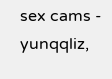sex cams - yunqqliz,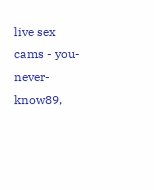live sex cams - you-never-know89,